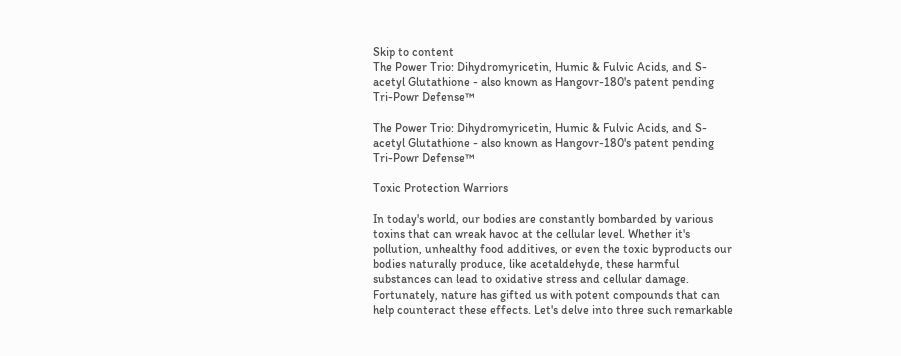Skip to content
The Power Trio: Dihydromyricetin, Humic & Fulvic Acids, and S-acetyl Glutathione - also known as Hangovr-180's patent pending Tri-Powr Defense™

The Power Trio: Dihydromyricetin, Humic & Fulvic Acids, and S-acetyl Glutathione - also known as Hangovr-180's patent pending Tri-Powr Defense™

Toxic Protection Warriors

In today's world, our bodies are constantly bombarded by various toxins that can wreak havoc at the cellular level. Whether it's pollution, unhealthy food additives, or even the toxic byproducts our bodies naturally produce, like acetaldehyde, these harmful substances can lead to oxidative stress and cellular damage. Fortunately, nature has gifted us with potent compounds that can help counteract these effects. Let's delve into three such remarkable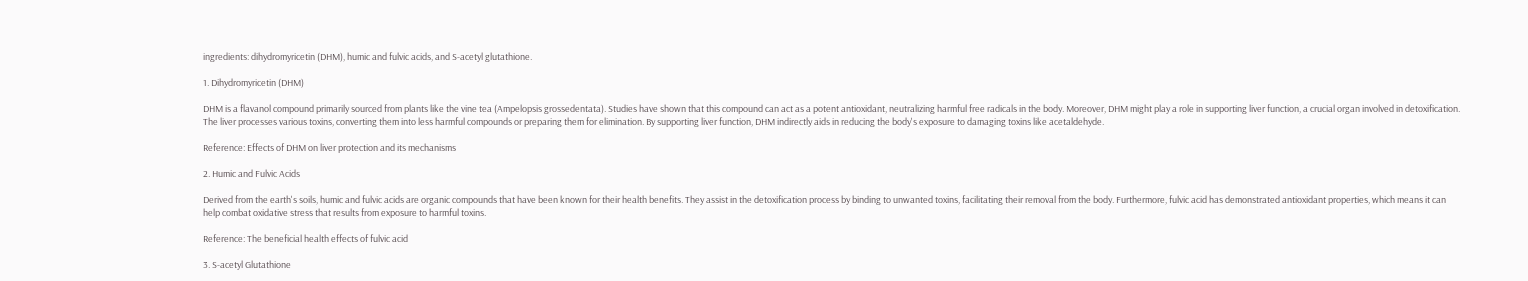ingredients: dihydromyricetin (DHM), humic and fulvic acids, and S-acetyl glutathione.

1. Dihydromyricetin (DHM)

DHM is a flavanol compound primarily sourced from plants like the vine tea (Ampelopsis grossedentata). Studies have shown that this compound can act as a potent antioxidant, neutralizing harmful free radicals in the body. Moreover, DHM might play a role in supporting liver function, a crucial organ involved in detoxification. The liver processes various toxins, converting them into less harmful compounds or preparing them for elimination. By supporting liver function, DHM indirectly aids in reducing the body's exposure to damaging toxins like acetaldehyde.

Reference: Effects of DHM on liver protection and its mechanisms

2. Humic and Fulvic Acids

Derived from the earth's soils, humic and fulvic acids are organic compounds that have been known for their health benefits. They assist in the detoxification process by binding to unwanted toxins, facilitating their removal from the body. Furthermore, fulvic acid has demonstrated antioxidant properties, which means it can help combat oxidative stress that results from exposure to harmful toxins.

Reference: The beneficial health effects of fulvic acid

3. S-acetyl Glutathione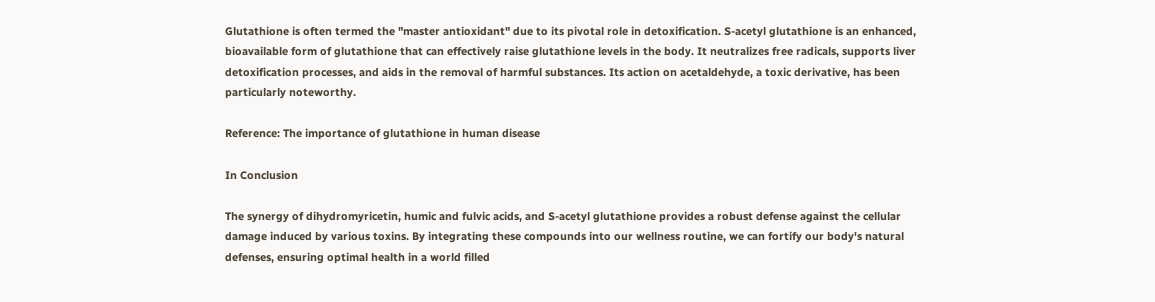Glutathione is often termed the "master antioxidant" due to its pivotal role in detoxification. S-acetyl glutathione is an enhanced, bioavailable form of glutathione that can effectively raise glutathione levels in the body. It neutralizes free radicals, supports liver detoxification processes, and aids in the removal of harmful substances. Its action on acetaldehyde, a toxic derivative, has been particularly noteworthy.

Reference: The importance of glutathione in human disease

In Conclusion

The synergy of dihydromyricetin, humic and fulvic acids, and S-acetyl glutathione provides a robust defense against the cellular damage induced by various toxins. By integrating these compounds into our wellness routine, we can fortify our body's natural defenses, ensuring optimal health in a world filled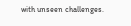with unseen challenges.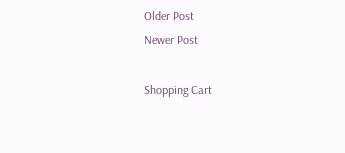Older Post
Newer Post

Shopping Cart